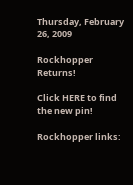Thursday, February 26, 2009

Rockhopper Returns!

Click HERE to find the new pin!

Rockhopper links: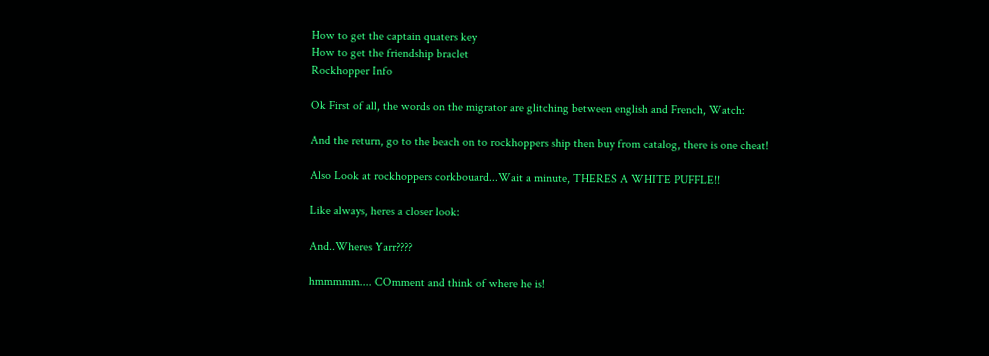How to get the captain quaters key
How to get the friendship braclet
Rockhopper Info

Ok First of all, the words on the migrator are glitching between english and French, Watch:

And the return, go to the beach on to rockhoppers ship then buy from catalog, there is one cheat!

Also Look at rockhoppers corkbouard...Wait a minute, THERES A WHITE PUFFLE!!

Like always, heres a closer look:

And..Wheres Yarr????

hmmmmm.... COmment and think of where he is!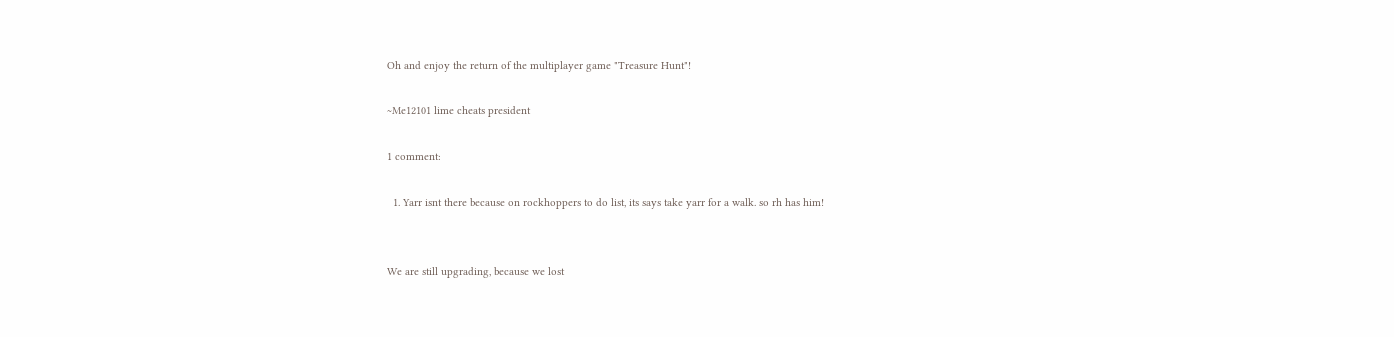Oh and enjoy the return of the multiplayer game "Treasure Hunt"!

~Me12101 lime cheats president

1 comment:

  1. Yarr isnt there because on rockhoppers to do list, its says take yarr for a walk. so rh has him!


We are still upgrading, because we lost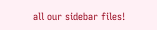all our sidebar files!